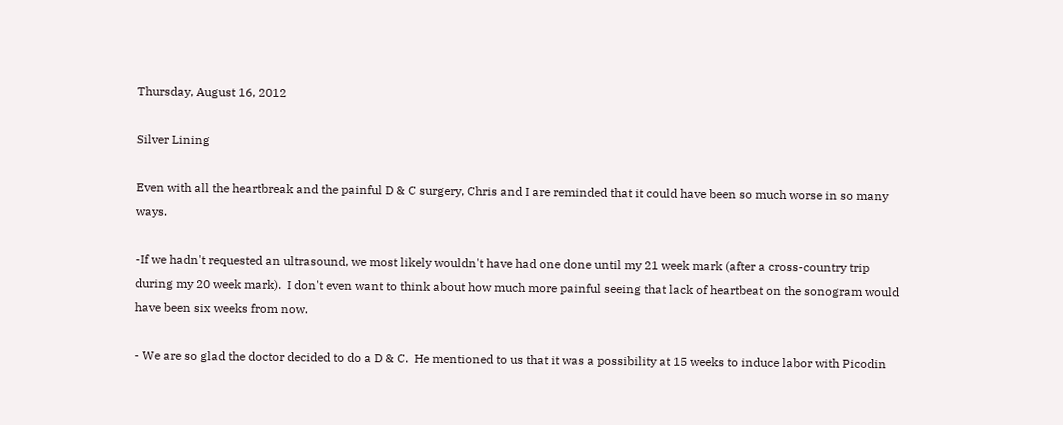Thursday, August 16, 2012

Silver Lining

Even with all the heartbreak and the painful D & C surgery, Chris and I are reminded that it could have been so much worse in so many ways.

-If we hadn't requested an ultrasound, we most likely wouldn't have had one done until my 21 week mark (after a cross-country trip during my 20 week mark).  I don't even want to think about how much more painful seeing that lack of heartbeat on the sonogram would have been six weeks from now.

- We are so glad the doctor decided to do a D & C.  He mentioned to us that it was a possibility at 15 weeks to induce labor with Picodin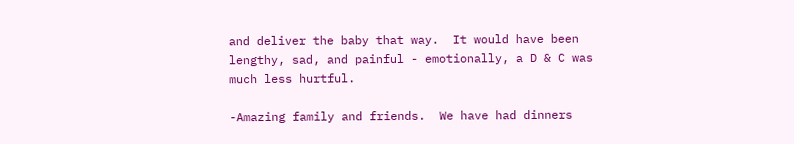and deliver the baby that way.  It would have been lengthy, sad, and painful - emotionally, a D & C was much less hurtful.

-Amazing family and friends.  We have had dinners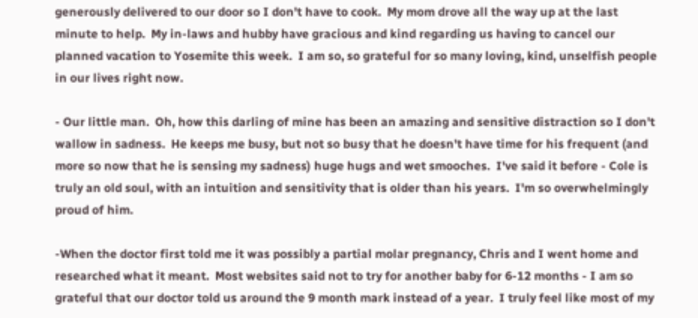generously delivered to our door so I don't have to cook.  My mom drove all the way up at the last minute to help.  My in-laws and hubby have gracious and kind regarding us having to cancel our planned vacation to Yosemite this week.  I am so, so grateful for so many loving, kind, unselfish people in our lives right now.

- Our little man.  Oh, how this darling of mine has been an amazing and sensitive distraction so I don't wallow in sadness.  He keeps me busy, but not so busy that he doesn't have time for his frequent (and more so now that he is sensing my sadness) huge hugs and wet smooches.  I've said it before - Cole is truly an old soul, with an intuition and sensitivity that is older than his years.  I'm so overwhelmingly proud of him.

-When the doctor first told me it was possibly a partial molar pregnancy, Chris and I went home and researched what it meant.  Most websites said not to try for another baby for 6-12 months - I am so grateful that our doctor told us around the 9 month mark instead of a year.  I truly feel like most of my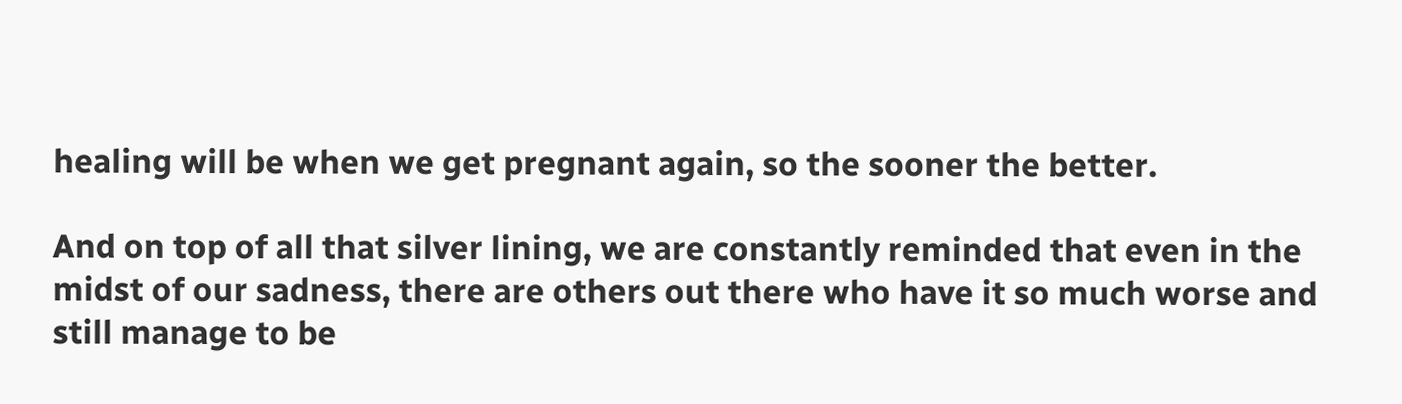healing will be when we get pregnant again, so the sooner the better.

And on top of all that silver lining, we are constantly reminded that even in the midst of our sadness, there are others out there who have it so much worse and still manage to be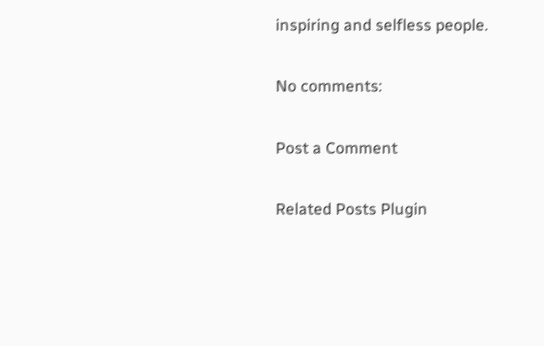inspiring and selfless people.

No comments:

Post a Comment

Related Posts Plugin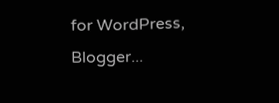for WordPress, Blogger...